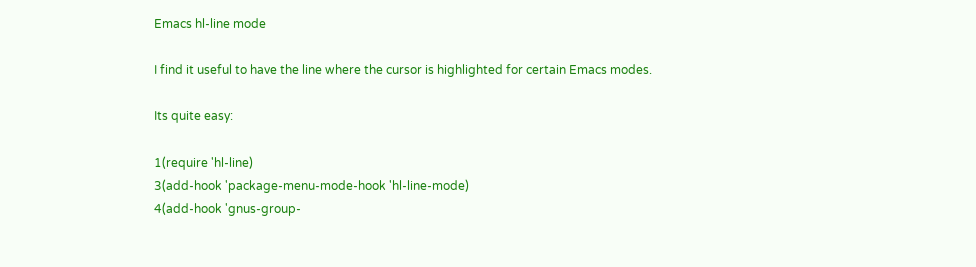Emacs hl-line mode

I find it useful to have the line where the cursor is highlighted for certain Emacs modes.

Its quite easy:

1(require 'hl-line)
3(add-hook 'package-menu-mode-hook 'hl-line-mode)
4(add-hook 'gnus-group-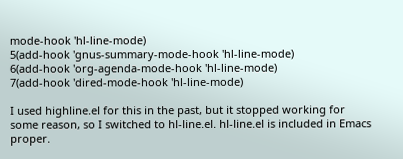mode-hook 'hl-line-mode)
5(add-hook 'gnus-summary-mode-hook 'hl-line-mode)
6(add-hook 'org-agenda-mode-hook 'hl-line-mode)
7(add-hook 'dired-mode-hook 'hl-line-mode)

I used highline.el for this in the past, but it stopped working for some reason, so I switched to hl-line.el. hl-line.el is included in Emacs proper.